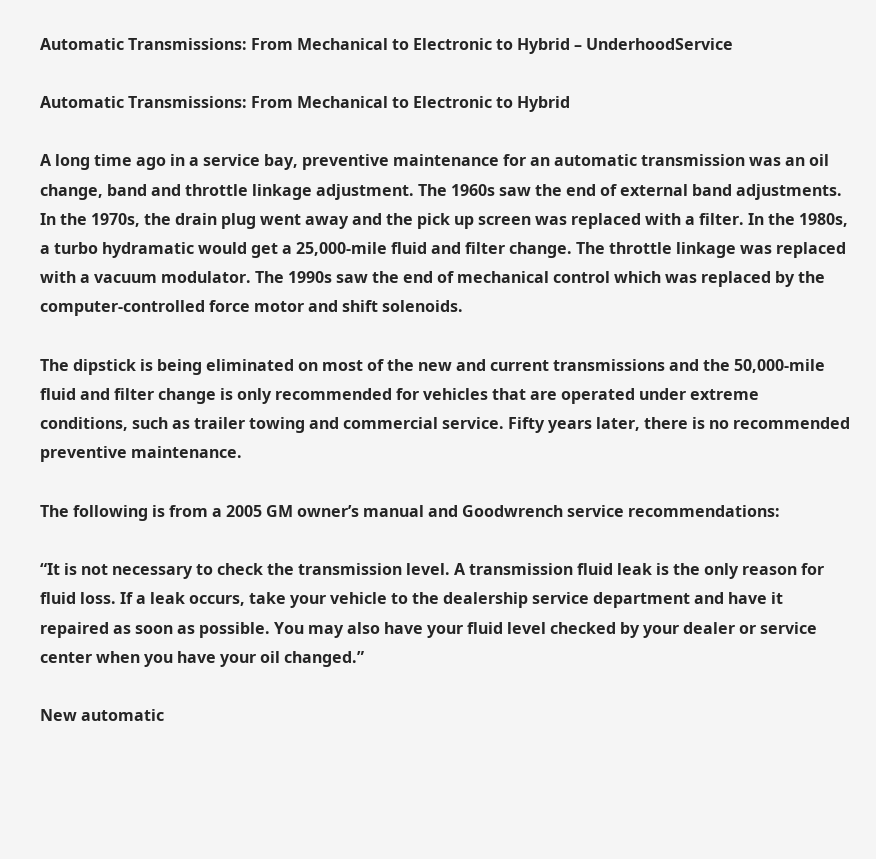Automatic Transmissions: From Mechanical to Electronic to Hybrid – UnderhoodService

Automatic Transmissions: From Mechanical to Electronic to Hybrid

A long time ago in a service bay, preventive maintenance for an automatic transmission was an oil change, band and throttle linkage adjustment. The 1960s saw the end of external band adjustments. In the 1970s, the drain plug went away and the pick up screen was replaced with a filter. In the 1980s, a turbo hydramatic would get a 25,000-mile fluid and filter change. The throttle linkage was replaced with a vacuum modulator. The 1990s saw the end of mechanical control which was replaced by the computer-controlled force motor and shift solenoids.

The dipstick is being eliminated on most of the new and current transmissions and the 50,000-mile fluid and filter change is only recommended for vehicles that are operated under extreme conditions, such as trailer towing and commercial service. Fifty years later, there is no recommended preventive maintenance.

The following is from a 2005 GM owner’s manual and Goodwrench service recommendations:

“It is not necessary to check the transmission level. A transmission fluid leak is the only reason for fluid loss. If a leak occurs, take your vehicle to the dealership service department and have it repaired as soon as possible. You may also have your fluid level checked by your dealer or service center when you have your oil changed.”

New automatic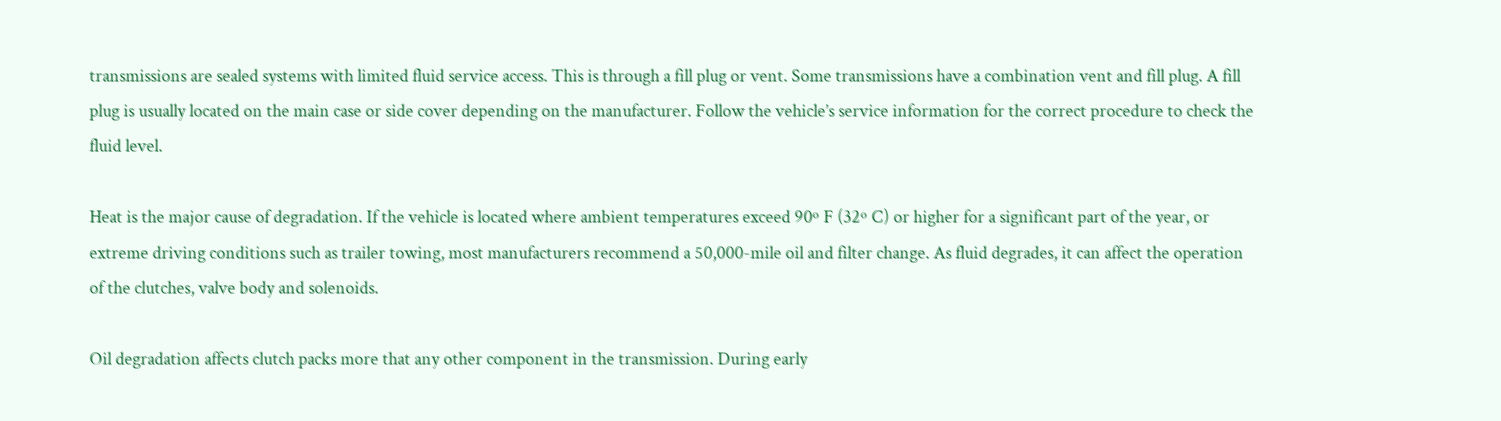transmissions are sealed systems with limited fluid service access. This is through a fill plug or vent. Some transmissions have a combination vent and fill plug. A fill plug is usually located on the main case or side cover depending on the manufacturer. Follow the vehicle’s service information for the correct procedure to check the fluid level.

Heat is the major cause of degradation. If the vehicle is located where ambient temperatures exceed 90º F (32º C) or higher for a significant part of the year, or extreme driving conditions such as trailer towing, most manufacturers recommend a 50,000-mile oil and filter change. As fluid degrades, it can affect the operation of the clutches, valve body and solenoids.

Oil degradation affects clutch packs more that any other component in the transmission. During early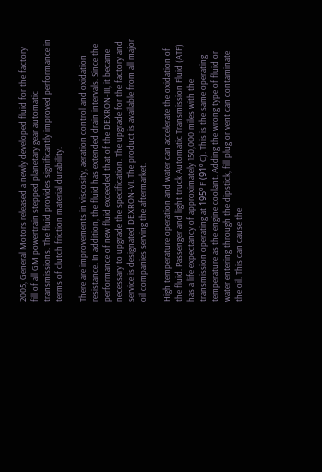2005, General Motors released a newly developed fluid for the factory fill of all GM powertrain stepped planetary gear automatic transmissions. The fluid provides significantly improved performance in terms of clutch friction material durability.

There are improvements in viscosity, aeration control and oxidation resistance. In addition, the fluid has extended drain intervals. Since the performance of new fluid exceeded that of the DEXRON-III, it became necessary to upgrade the specification. The upgrade for the factory and service is designated DEXRON-VI. The product is available from all major oil companies serving the aftermarket.

High temperature operation and water can accelerate the oxidation of the fluid. Passenger and light truck Automatic Transmission Fluid (ATF) has a life expectancy of approximately 150,000 miles with the transmission operating at 195º F (91º C). This is the same operating temperature as the engine coolant. Adding the wrong type of fluid or water entering through the dipstick, fill plug or vent can contaminate the oil. This can cause the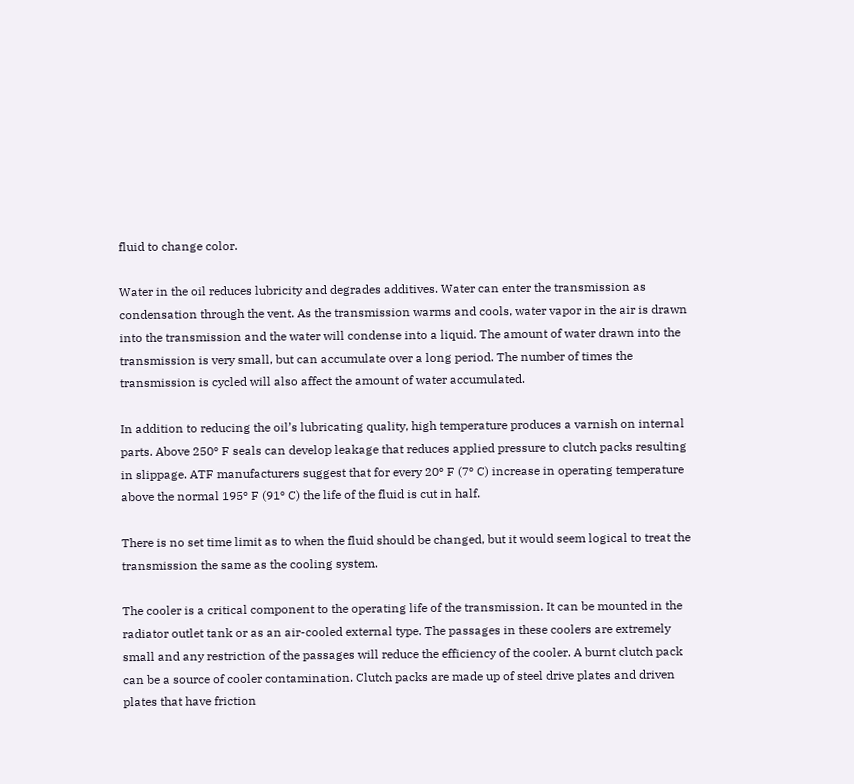fluid to change color.

Water in the oil reduces lubricity and degrades additives. Water can enter the transmission as condensation through the vent. As the transmission warms and cools, water vapor in the air is drawn into the transmission and the water will condense into a liquid. The amount of water drawn into the transmission is very small, but can accumulate over a long period. The number of times the transmission is cycled will also affect the amount of water accumulated.

In addition to reducing the oil’s lubricating quality, high temperature produces a varnish on internal parts. Above 250º F seals can develop leakage that reduces applied pressure to clutch packs resulting in slippage. ATF manufacturers suggest that for every 20º F (7º C) increase in operating temperature above the normal 195º F (91º C) the life of the fluid is cut in half.

There is no set time limit as to when the fluid should be changed, but it would seem logical to treat the transmission the same as the cooling system.

The cooler is a critical component to the operating life of the transmission. It can be mounted in the radiator outlet tank or as an air-cooled external type. The passages in these coolers are extremely small and any restriction of the passages will reduce the efficiency of the cooler. A burnt clutch pack can be a source of cooler contamination. Clutch packs are made up of steel drive plates and driven plates that have friction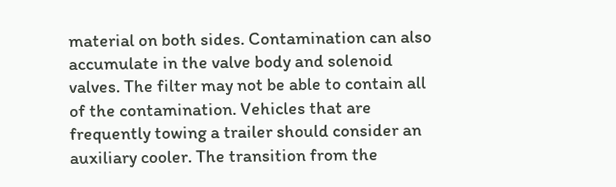material on both sides. Contamination can also accumulate in the valve body and solenoid valves. The filter may not be able to contain all of the contamination. Vehicles that are frequently towing a trailer should consider an auxiliary cooler. The transition from the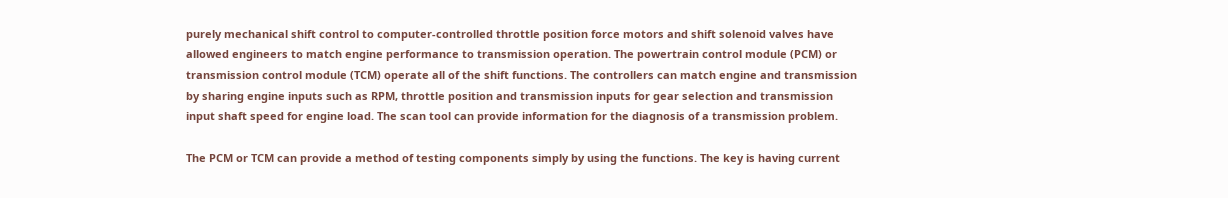purely mechanical shift control to computer-controlled throttle position force motors and shift solenoid valves have allowed engineers to match engine performance to transmission operation. The powertrain control module (PCM) or transmission control module (TCM) operate all of the shift functions. The controllers can match engine and transmission by sharing engine inputs such as RPM, throttle position and transmission inputs for gear selection and transmission input shaft speed for engine load. The scan tool can provide information for the diagnosis of a transmission problem.

The PCM or TCM can provide a method of testing components simply by using the functions. The key is having current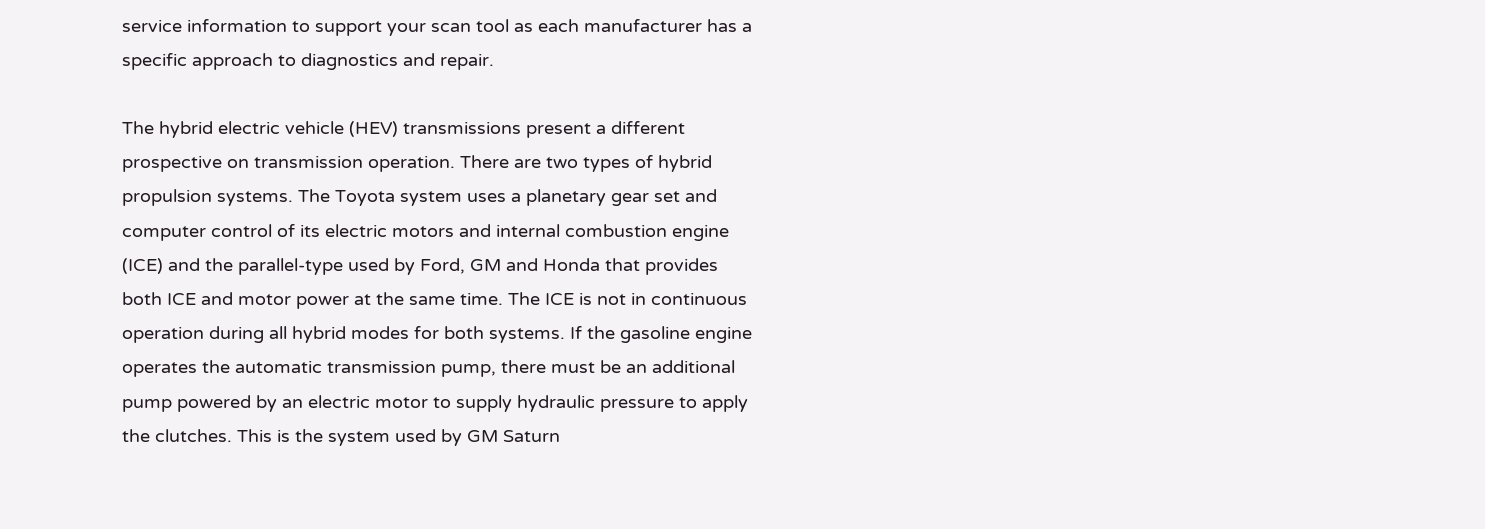service information to support your scan tool as each manufacturer has a specific approach to diagnostics and repair.

The hybrid electric vehicle (HEV) transmissions present a different prospective on transmission operation. There are two types of hybrid propulsion systems. The Toyota system uses a planetary gear set and computer control of its electric motors and internal combustion engine (ICE) and the parallel-type used by Ford, GM and Honda that provides both ICE and motor power at the same time. The ICE is not in continuous operation during all hybrid modes for both systems. If the gasoline engine operates the automatic transmission pump, there must be an additional pump powered by an electric motor to supply hydraulic pressure to apply the clutches. This is the system used by GM Saturn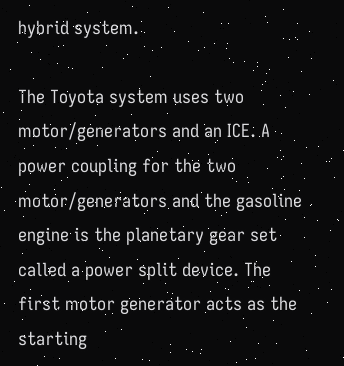hybrid system.

The Toyota system uses two motor/generators and an ICE. A power coupling for the two motor/generators and the gasoline engine is the planetary gear set called a power split device. The first motor generator acts as the starting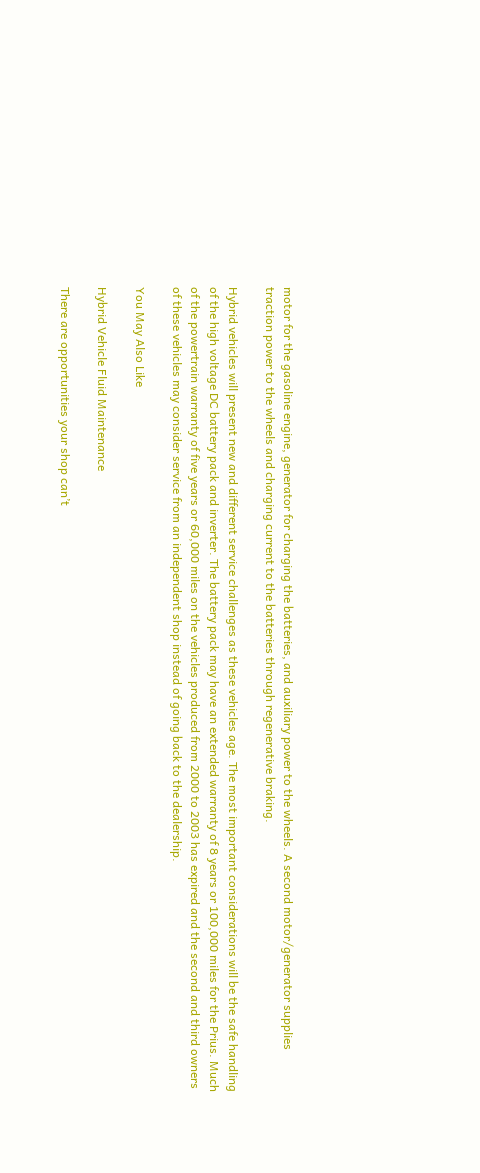motor for the gasoline engine, generator for charging the batteries, and auxiliary power to the wheels. A second motor/generator supplies traction power to the wheels and charging current to the batteries through regenerative braking.

Hybrid vehicles will present new and different service challenges as these vehicles age. The most important considerations will be the safe handling of the high voltage DC battery pack and inverter. The battery pack may have an extended warranty of 8 years or 100,000 miles for the Prius. Much of the powertrain warranty of five years or 60,000 miles on the vehicles produced from 2000 to 2003 has expired and the second and third owners of these vehicles may consider service from an independent shop instead of going back to the dealership.

You May Also Like

Hybrid Vehicle Fluid Maintenance

There are opportunities your shop can’t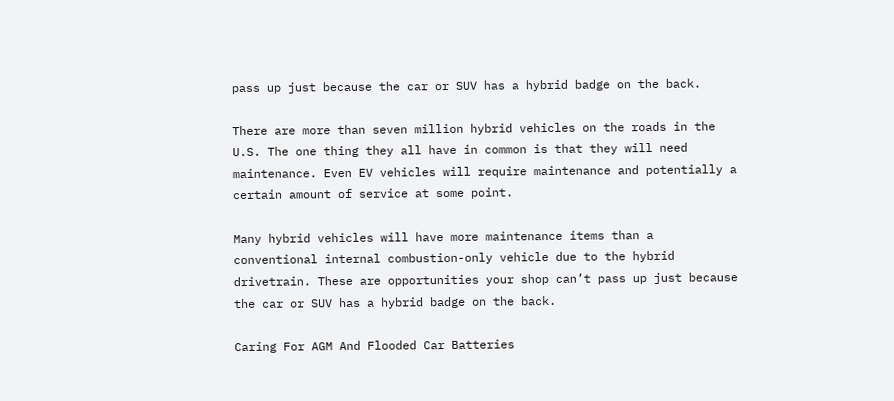pass up just because the car or SUV has a hybrid badge on the back.

There are more than seven million hybrid vehicles on the roads in the U.S. The one thing they all have in common is that they will need maintenance. Even EV vehicles will require maintenance and potentially a certain amount of service at some point.

Many hybrid vehicles will have more maintenance items than a conventional internal combustion-only vehicle due to the hybrid drivetrain. These are opportunities your shop can’t pass up just because the car or SUV has a hybrid badge on the back.

Caring For AGM And Flooded Car Batteries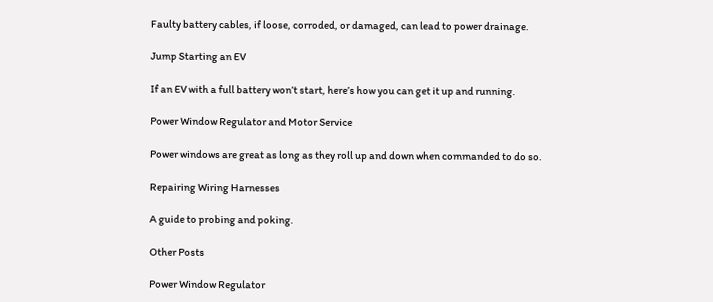Faulty battery cables, if loose, corroded, or damaged, can lead to power drainage.

Jump Starting an EV

If an EV with a full battery won’t start, here’s how you can get it up and running.

Power Window Regulator and Motor Service

Power windows are great as long as they roll up and down when commanded to do so.

Repairing Wiring Harnesses

A guide to probing and poking.

Other Posts

Power Window Regulator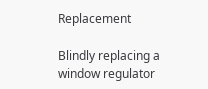Replacement

Blindly replacing a window regulator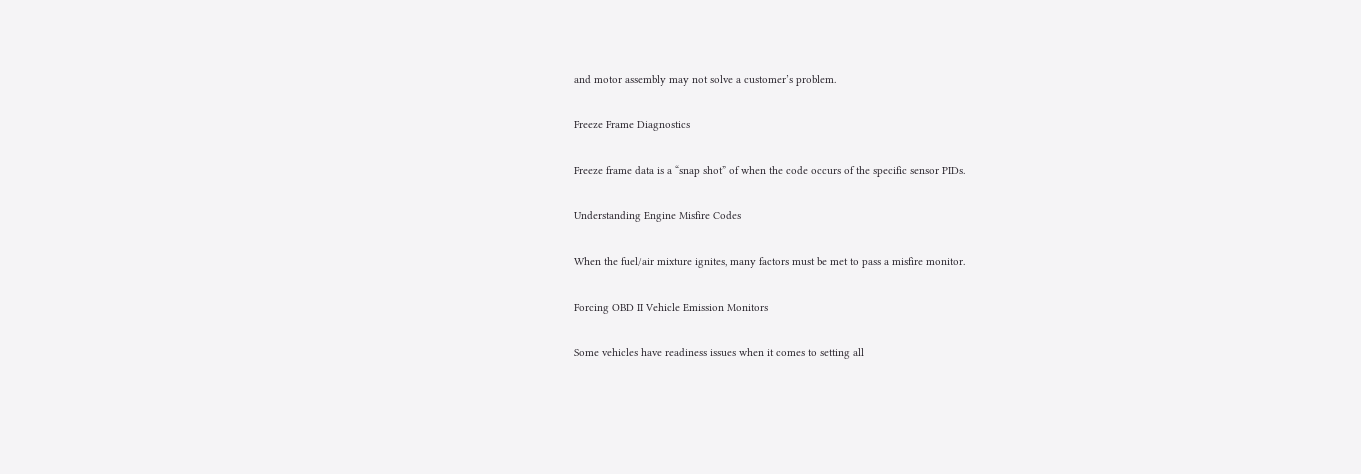and motor assembly may not solve a customer’s problem.

Freeze Frame Diagnostics

Freeze frame data is a “snap shot” of when the code occurs of the specific sensor PIDs.

Understanding Engine Misfire Codes

When the fuel/air mixture ignites, many factors must be met to pass a misfire monitor.

Forcing OBD II Vehicle Emission Monitors

Some vehicles have readiness issues when it comes to setting all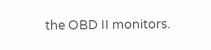the OBD II monitors.